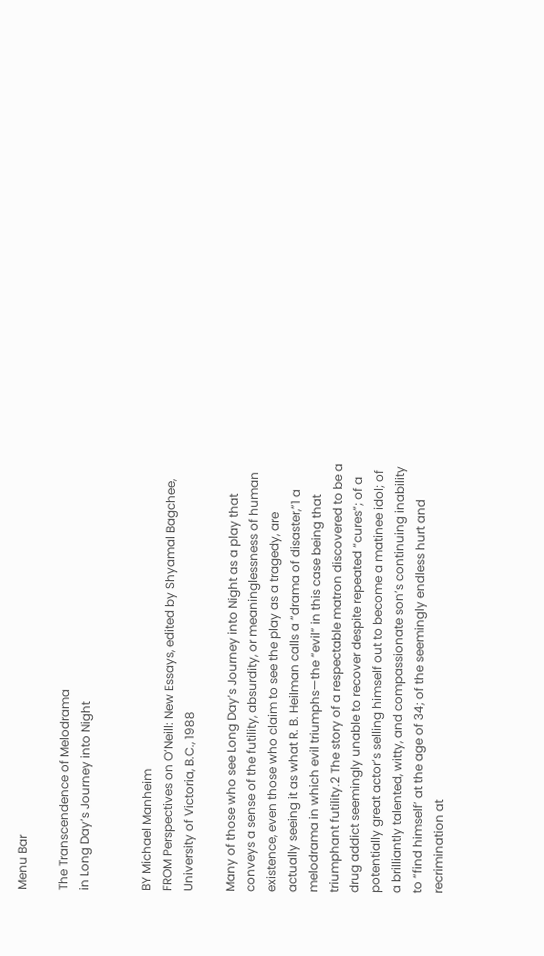Menu Bar

The Transcendence of Melodrama
in Long Day’s Journey into Night


BY Michael Manheim
FROM Perspectives on O’Neill: New Essays, edited by Shyamal Bagchee, University of Victoria, B.C., 1988

Many of those who see Long Day’s Journey into Night as a play that conveys a sense of the futility, absurdity, or meaninglessness of human existence, even those who claim to see the play as a tragedy, are actually seeing it as what R. B. Heilman calls a “drama of disaster,”1 a melodrama in which evil triumphs—the “evil” in this case being that triumphant futility.2 The story of a respectable matron discovered to be a drug addict seemingly unable to recover despite repeated “cures”; of a potentially great actor’s selling himself out to become a matinee idol; of a brilliantly talented, witty, and compassionate son’s continuing inability to “find himself’ at the age of 34; of the seemingly endless hurt and recrimination at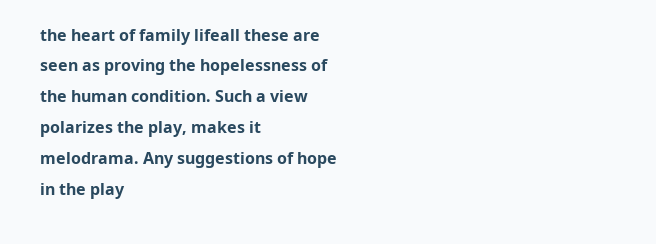the heart of family lifeall these are seen as proving the hopelessness of the human condition. Such a view polarizes the play, makes it melodrama. Any suggestions of hope in the play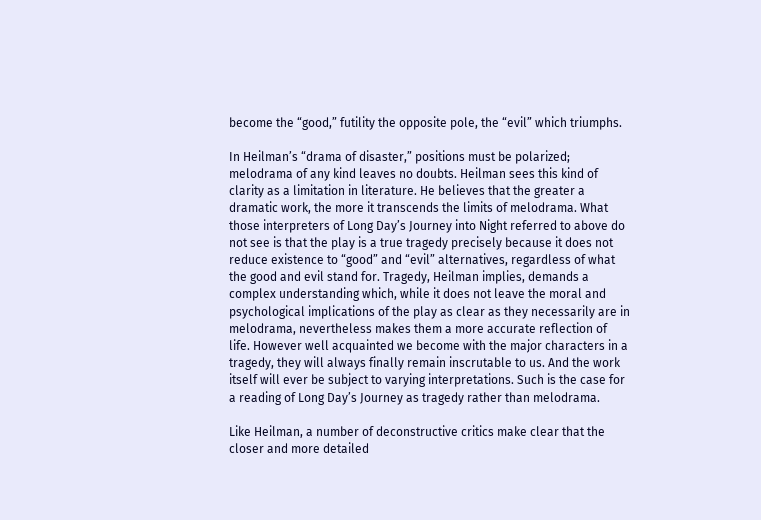become the “good,” futility the opposite pole, the “evil” which triumphs.

In Heilman’s “drama of disaster,” positions must be polarized; melodrama of any kind leaves no doubts. Heilman sees this kind of clarity as a limitation in literature. He believes that the greater a dramatic work, the more it transcends the limits of melodrama. What those interpreters of Long Day’s Journey into Night referred to above do not see is that the play is a true tragedy precisely because it does not reduce existence to “good” and “evil” alternatives, regardless of what the good and evil stand for. Tragedy, Heilman implies, demands a complex understanding which, while it does not leave the moral and psychological implications of the play as clear as they necessarily are in melodrama, nevertheless makes them a more accurate reflection of life. However well acquainted we become with the major characters in a tragedy, they will always finally remain inscrutable to us. And the work itself will ever be subject to varying interpretations. Such is the case for a reading of Long Day’s Journey as tragedy rather than melodrama.

Like Heilman, a number of deconstructive critics make clear that the closer and more detailed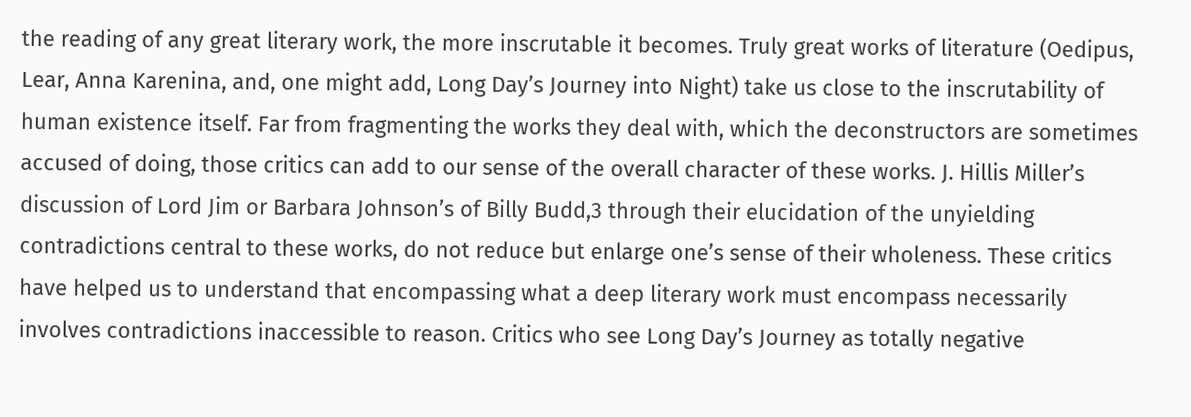the reading of any great literary work, the more inscrutable it becomes. Truly great works of literature (Oedipus, Lear, Anna Karenina, and, one might add, Long Day’s Journey into Night) take us close to the inscrutability of human existence itself. Far from fragmenting the works they deal with, which the deconstructors are sometimes accused of doing, those critics can add to our sense of the overall character of these works. J. Hillis Miller’s discussion of Lord Jim or Barbara Johnson’s of Billy Budd,3 through their elucidation of the unyielding contradictions central to these works, do not reduce but enlarge one’s sense of their wholeness. These critics have helped us to understand that encompassing what a deep literary work must encompass necessarily involves contradictions inaccessible to reason. Critics who see Long Day’s Journey as totally negative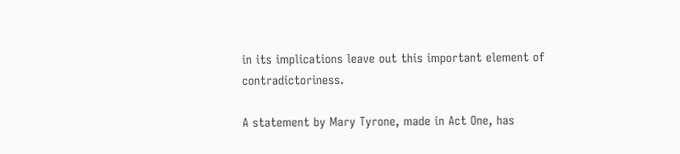in its implications leave out this important element of contradictoriness.

A statement by Mary Tyrone, made in Act One, has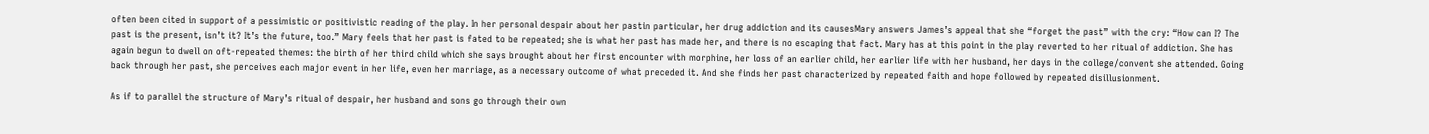often been cited in support of a pessimistic or positivistic reading of the play. In her personal despair about her pastin particular, her drug addiction and its causesMary answers James’s appeal that she “forget the past” with the cry: “How can I? The past is the present, isn’t it? It’s the future, too.” Mary feels that her past is fated to be repeated; she is what her past has made her, and there is no escaping that fact. Mary has at this point in the play reverted to her ritual of addiction. She has again begun to dwell on oft-repeated themes: the birth of her third child which she says brought about her first encounter with morphine, her loss of an earlier child, her earlier life with her husband, her days in the college/convent she attended. Going back through her past, she perceives each major event in her life, even her marriage, as a necessary outcome of what preceded it. And she finds her past characterized by repeated faith and hope followed by repeated disillusionment.

As if to parallel the structure of Mary’s ritual of despair, her husband and sons go through their own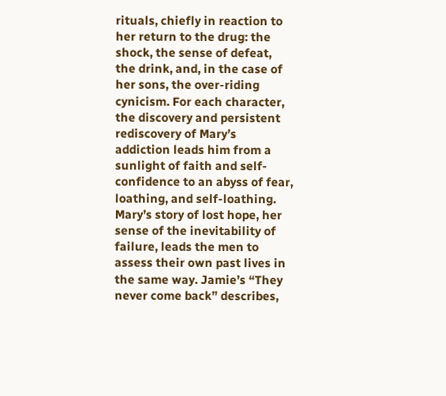rituals, chiefly in reaction to her return to the drug: the shock, the sense of defeat, the drink, and, in the case of her sons, the over-riding cynicism. For each character, the discovery and persistent rediscovery of Mary’s addiction leads him from a sunlight of faith and self-confidence to an abyss of fear, loathing, and self-loathing. Mary’s story of lost hope, her sense of the inevitability of failure, leads the men to assess their own past lives in the same way. Jamie’s “They never come back” describes,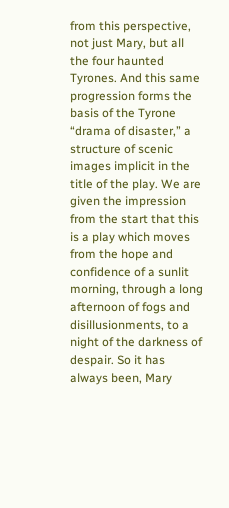from this perspective, not just Mary, but all the four haunted Tyrones. And this same progression forms the basis of the Tyrone “drama of disaster,” a structure of scenic images implicit in the title of the play. We are given the impression from the start that this is a play which moves from the hope and confidence of a sunlit morning, through a long afternoon of fogs and disillusionments, to a night of the darkness of despair. So it has always been, Mary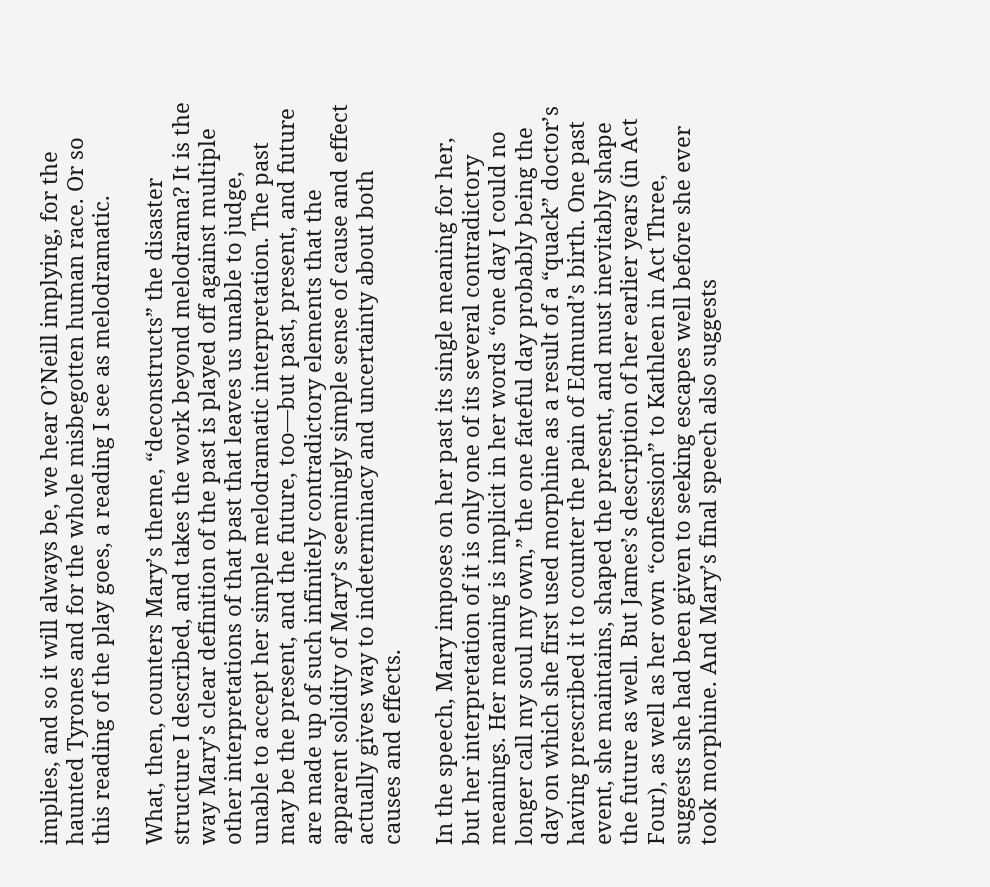implies, and so it will always be, we hear O’Neill implying, for the haunted Tyrones and for the whole misbegotten human race. Or so this reading of the play goes, a reading I see as melodramatic.

What, then, counters Mary’s theme, “deconstructs” the disaster structure I described, and takes the work beyond melodrama? It is the way Mary’s clear definition of the past is played off against multiple other interpretations of that past that leaves us unable to judge, unable to accept her simple melodramatic interpretation. The past may be the present, and the future, too—but past, present, and future are made up of such infinitely contradictory elements that the apparent solidity of Mary’s seemingly simple sense of cause and effect actually gives way to indeterminacy and uncertainty about both causes and effects.

In the speech, Mary imposes on her past its single meaning for her, but her interpretation of it is only one of its several contradictory meanings. Her meaning is implicit in her words “one day I could no longer call my soul my own,” the one fateful day probably being the day on which she first used morphine as a result of a “quack” doctor’s having prescribed it to counter the pain of Edmund’s birth. One past event, she maintains, shaped the present, and must inevitably shape the future as well. But James’s description of her earlier years (in Act Four), as well as her own “confession” to Kathleen in Act Three, suggests she had been given to seeking escapes well before she ever took morphine. And Mary’s final speech also suggests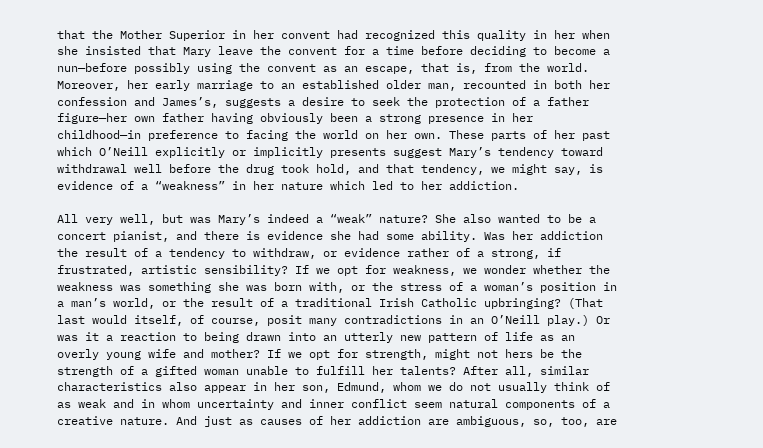that the Mother Superior in her convent had recognized this quality in her when she insisted that Mary leave the convent for a time before deciding to become a nun—before possibly using the convent as an escape, that is, from the world. Moreover, her early marriage to an established older man, recounted in both her confession and James’s, suggests a desire to seek the protection of a father figure—her own father having obviously been a strong presence in her childhood—in preference to facing the world on her own. These parts of her past which O’Neill explicitly or implicitly presents suggest Mary’s tendency toward withdrawal well before the drug took hold, and that tendency, we might say, is evidence of a “weakness” in her nature which led to her addiction.

All very well, but was Mary’s indeed a “weak” nature? She also wanted to be a concert pianist, and there is evidence she had some ability. Was her addiction the result of a tendency to withdraw, or evidence rather of a strong, if frustrated, artistic sensibility? If we opt for weakness, we wonder whether the weakness was something she was born with, or the stress of a woman’s position in a man’s world, or the result of a traditional Irish Catholic upbringing? (That last would itself, of course, posit many contradictions in an O’Neill play.) Or was it a reaction to being drawn into an utterly new pattern of life as an overly young wife and mother? If we opt for strength, might not hers be the strength of a gifted woman unable to fulfill her talents? After all, similar characteristics also appear in her son, Edmund, whom we do not usually think of as weak and in whom uncertainty and inner conflict seem natural components of a creative nature. And just as causes of her addiction are ambiguous, so, too, are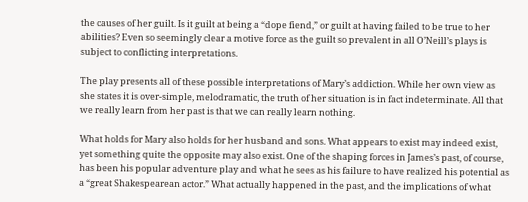the causes of her guilt. Is it guilt at being a “dope fiend,” or guilt at having failed to be true to her abilities? Even so seemingly clear a motive force as the guilt so prevalent in all O’Neill’s plays is subject to conflicting interpretations.

The play presents all of these possible interpretations of Mary’s addiction. While her own view as she states it is over-simple, melodramatic, the truth of her situation is in fact indeterminate. All that we really learn from her past is that we can really learn nothing.

What holds for Mary also holds for her husband and sons. What appears to exist may indeed exist, yet something quite the opposite may also exist. One of the shaping forces in James’s past, of course, has been his popular adventure play and what he sees as his failure to have realized his potential as a “great Shakespearean actor.” What actually happened in the past, and the implications of what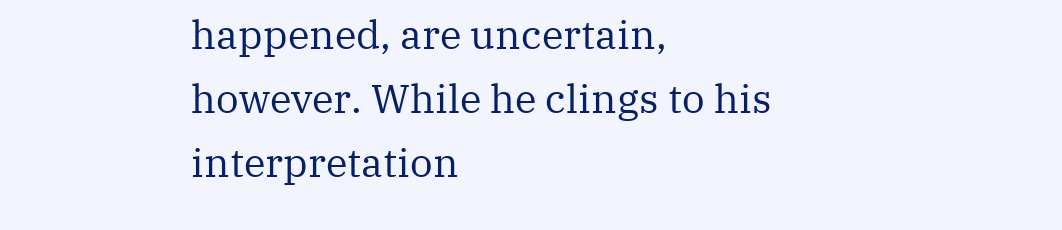happened, are uncertain, however. While he clings to his interpretation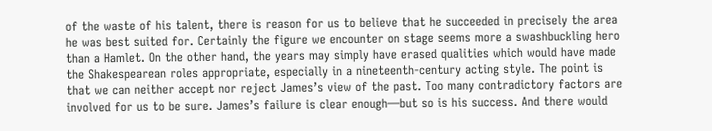of the waste of his talent, there is reason for us to believe that he succeeded in precisely the area he was best suited for. Certainly the figure we encounter on stage seems more a swashbuckling hero than a Hamlet. On the other hand, the years may simply have erased qualities which would have made the Shakespearean roles appropriate, especially in a nineteenth-century acting style. The point is that we can neither accept nor reject James’s view of the past. Too many contradictory factors are involved for us to be sure. James’s failure is clear enough—but so is his success. And there would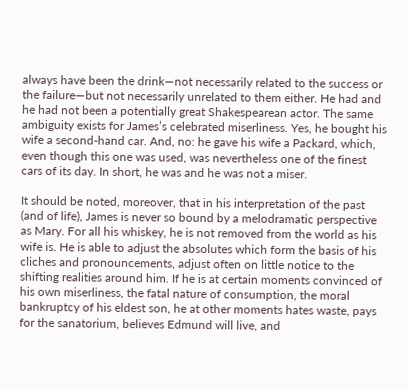always have been the drink—not necessarily related to the success or the failure—but not necessarily unrelated to them either. He had and he had not been a potentially great Shakespearean actor. The same ambiguity exists for James’s celebrated miserliness. Yes, he bought his wife a second-hand car. And, no: he gave his wife a Packard, which, even though this one was used, was nevertheless one of the finest cars of its day. In short, he was and he was not a miser.

It should be noted, moreover, that in his interpretation of the past (and of life), James is never so bound by a melodramatic perspective as Mary. For all his whiskey, he is not removed from the world as his wife is. He is able to adjust the absolutes which form the basis of his cliches and pronouncements, adjust often on little notice to the shifting realities around him. If he is at certain moments convinced of his own miserliness, the fatal nature of consumption, the moral bankruptcy of his eldest son, he at other moments hates waste, pays for the sanatorium, believes Edmund will live, and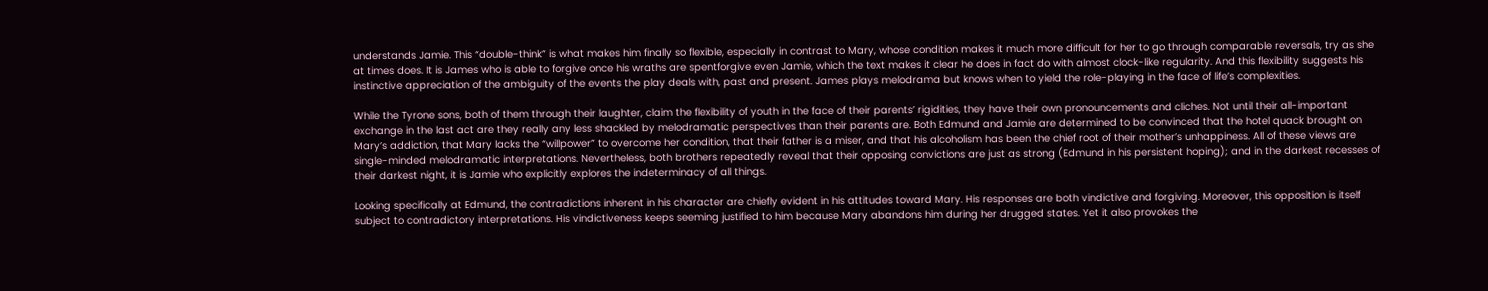understands Jamie. This “double-think” is what makes him finally so flexible, especially in contrast to Mary, whose condition makes it much more difficult for her to go through comparable reversals, try as she at times does. It is James who is able to forgive once his wraths are spentforgive even Jamie, which the text makes it clear he does in fact do with almost clock-like regularity. And this flexibility suggests his instinctive appreciation of the ambiguity of the events the play deals with, past and present. James plays melodrama but knows when to yield the role-playing in the face of life’s complexities.

While the Tyrone sons, both of them through their laughter, claim the flexibility of youth in the face of their parents’ rigidities, they have their own pronouncements and cliches. Not until their all-important exchange in the last act are they really any less shackled by melodramatic perspectives than their parents are. Both Edmund and Jamie are determined to be convinced that the hotel quack brought on Mary’s addiction, that Mary lacks the “willpower” to overcome her condition, that their father is a miser, and that his alcoholism has been the chief root of their mother’s unhappiness. All of these views are single-minded melodramatic interpretations. Nevertheless, both brothers repeatedly reveal that their opposing convictions are just as strong (Edmund in his persistent hoping); and in the darkest recesses of their darkest night, it is Jamie who explicitly explores the indeterminacy of all things.

Looking specifically at Edmund, the contradictions inherent in his character are chiefly evident in his attitudes toward Mary. His responses are both vindictive and forgiving. Moreover, this opposition is itself subject to contradictory interpretations. His vindictiveness keeps seeming justified to him because Mary abandons him during her drugged states. Yet it also provokes the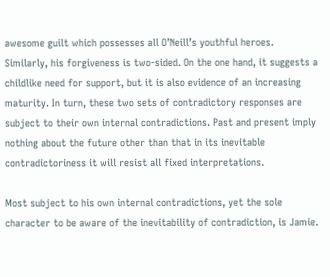awesome guilt which possesses all O’Neill’s youthful heroes. Similarly, his forgiveness is two-sided. On the one hand, it suggests a childlike need for support, but it is also evidence of an increasing maturity. In turn, these two sets of contradictory responses are subject to their own internal contradictions. Past and present imply nothing about the future other than that in its inevitable contradictoriness it will resist all fixed interpretations.

Most subject to his own internal contradictions, yet the sole character to be aware of the inevitability of contradiction, is Jamie.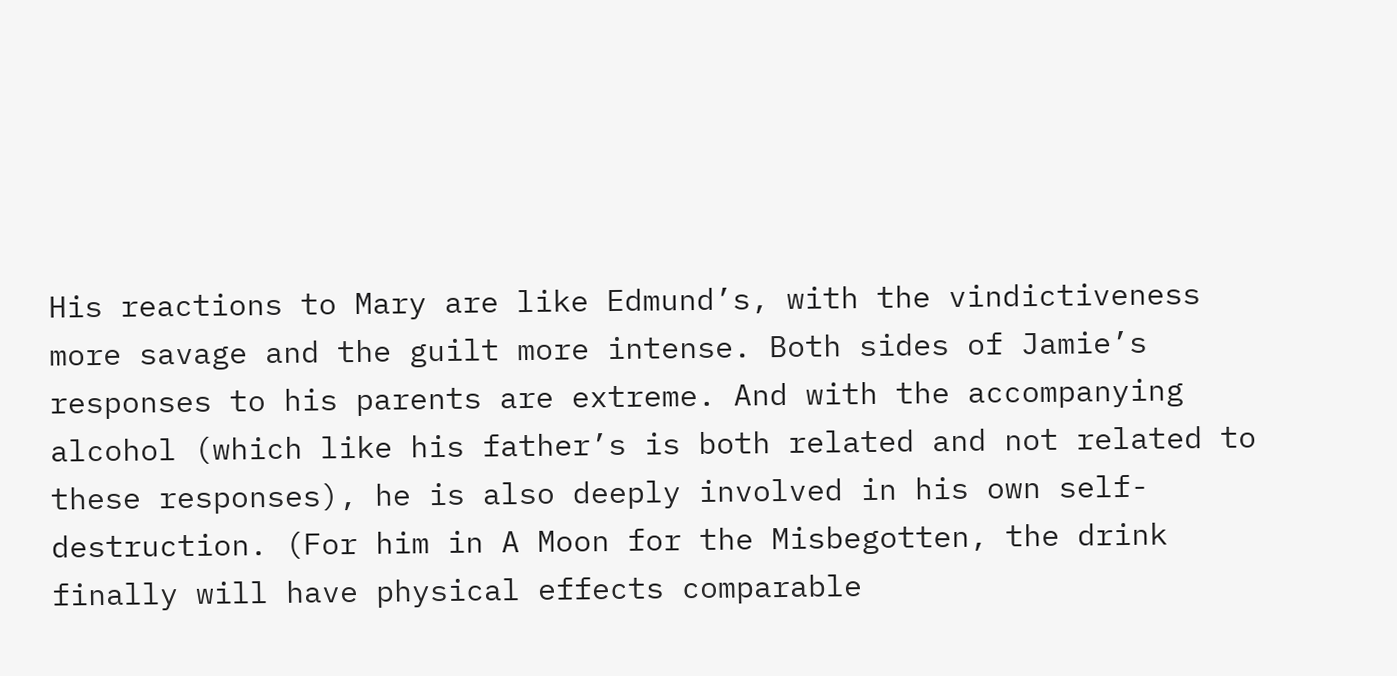His reactions to Mary are like Edmund’s, with the vindictiveness more savage and the guilt more intense. Both sides of Jamie’s responses to his parents are extreme. And with the accompanying alcohol (which like his father’s is both related and not related to these responses), he is also deeply involved in his own self-destruction. (For him in A Moon for the Misbegotten, the drink finally will have physical effects comparable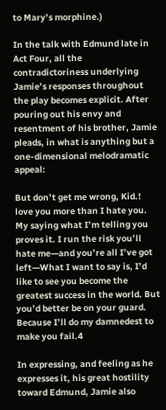to Mary’s morphine.)

In the talk with Edmund late in Act Four, all the contradictoriness underlying Jamie’s responses throughout the play becomes explicit. After pouring out his envy and resentment of his brother, Jamie pleads, in what is anything but a one-dimensional melodramatic appeal:

But don’t get me wrong, Kid.! love you more than I hate you. My saying what I’m telling you proves it. I run the risk you’ll hate me—and you’re all I’ve got left—What I want to say is, I’d like to see you become the greatest success in the world. But you’d better be on your guard. Because I’ll do my damnedest to make you fail.4

In expressing, and feeling as he expresses it, his great hostility toward Edmund, Jamie also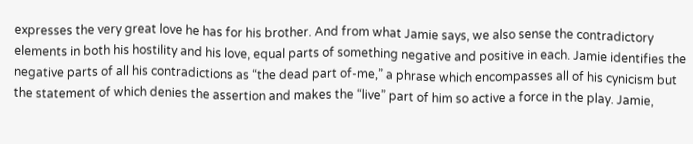expresses the very great love he has for his brother. And from what Jamie says, we also sense the contradictory elements in both his hostility and his love, equal parts of something negative and positive in each. Jamie identifies the negative parts of all his contradictions as “the dead part of-me,” a phrase which encompasses all of his cynicism but the statement of which denies the assertion and makes the “live” part of him so active a force in the play. Jamie,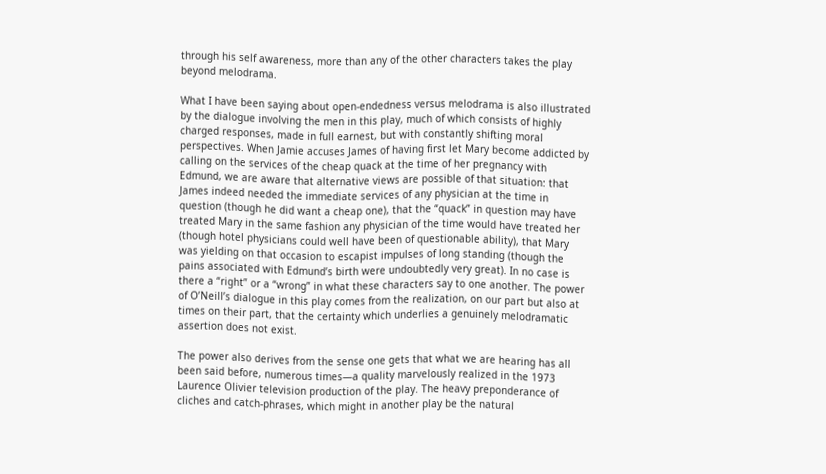through his self awareness, more than any of the other characters takes the play beyond melodrama.

What I have been saying about open-endedness versus melodrama is also illustrated by the dialogue involving the men in this play, much of which consists of highly charged responses, made in full earnest, but with constantly shifting moral perspectives. When Jamie accuses James of having first let Mary become addicted by calling on the services of the cheap quack at the time of her pregnancy with Edmund, we are aware that alternative views are possible of that situation: that James indeed needed the immediate services of any physician at the time in question (though he did want a cheap one), that the “quack” in question may have treated Mary in the same fashion any physician of the time would have treated her (though hotel physicians could well have been of questionable ability), that Mary was yielding on that occasion to escapist impulses of long standing (though the pains associated with Edmund’s birth were undoubtedly very great). In no case is there a “right” or a “wrong” in what these characters say to one another. The power of O’Neill’s dialogue in this play comes from the realization, on our part but also at times on their part, that the certainty which underlies a genuinely melodramatic assertion does not exist.

The power also derives from the sense one gets that what we are hearing has all been said before, numerous times—a quality marvelously realized in the 1973 Laurence Olivier television production of the play. The heavy preponderance of cliches and catch-phrases, which might in another play be the natural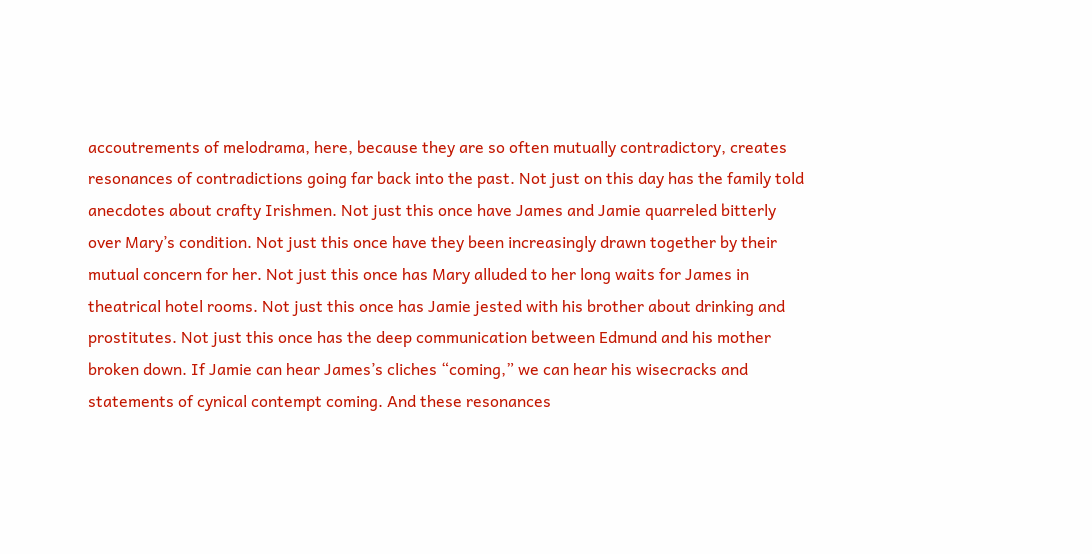accoutrements of melodrama, here, because they are so often mutually contradictory, creates resonances of contradictions going far back into the past. Not just on this day has the family told anecdotes about crafty Irishmen. Not just this once have James and Jamie quarreled bitterly over Mary’s condition. Not just this once have they been increasingly drawn together by their mutual concern for her. Not just this once has Mary alluded to her long waits for James in theatrical hotel rooms. Not just this once has Jamie jested with his brother about drinking and prostitutes. Not just this once has the deep communication between Edmund and his mother broken down. If Jamie can hear James’s cliches “coming,” we can hear his wisecracks and statements of cynical contempt coming. And these resonances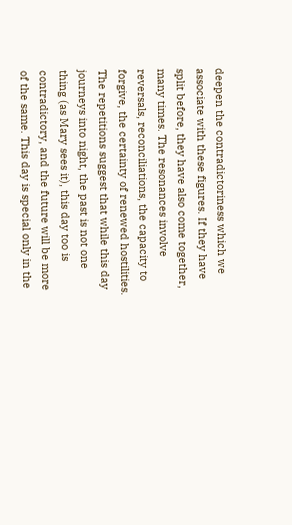deepen the contradictoriness which we associate with these figures. If they have split before, they have also come together, many times. The resonances involve reversals, reconciliations, the capacity to forgive, the certainty of renewed hostilities. The repetitions suggest that while this day journeys into night, the past is not one thing (as Mary sees it), this day too is contradictory, and the future will be more of the same. This day is special only in the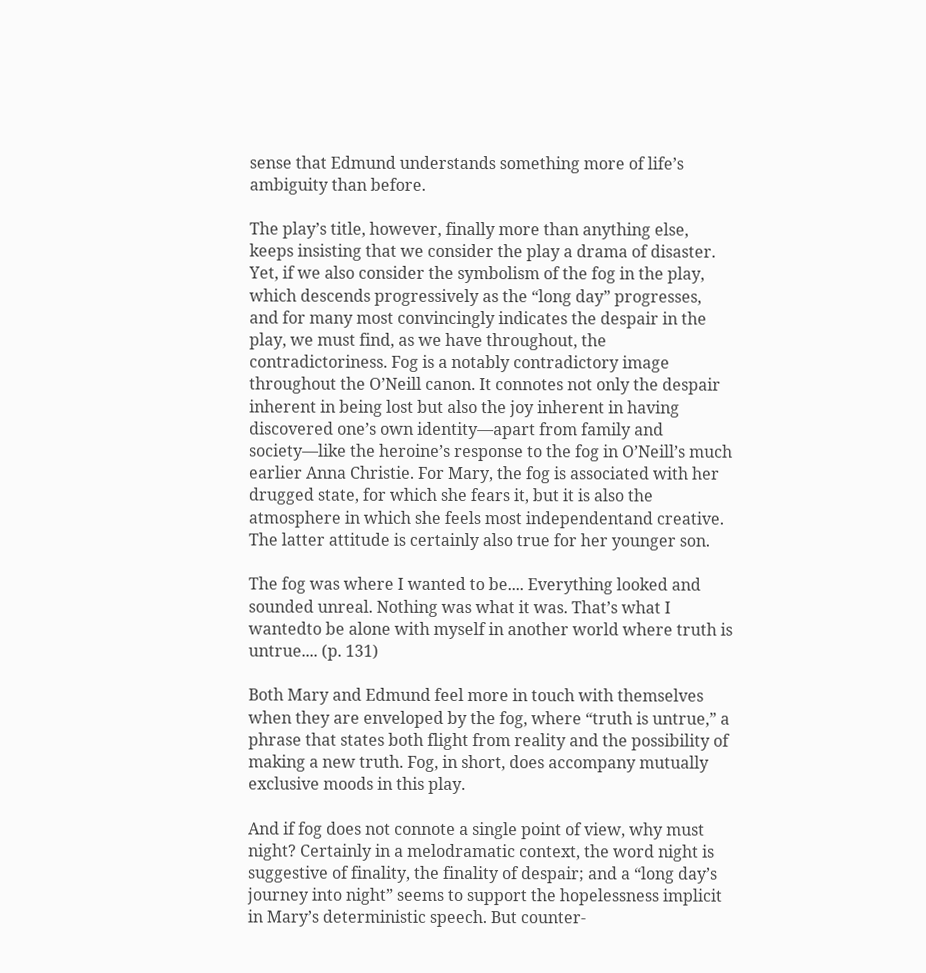sense that Edmund understands something more of life’s ambiguity than before.

The play’s title, however, finally more than anything else, keeps insisting that we consider the play a drama of disaster. Yet, if we also consider the symbolism of the fog in the play, which descends progressively as the “long day” progresses, and for many most convincingly indicates the despair in the play, we must find, as we have throughout, the contradictoriness. Fog is a notably contradictory image throughout the O’Neill canon. It connotes not only the despair inherent in being lost but also the joy inherent in having discovered one’s own identity—apart from family and society—like the heroine’s response to the fog in O’Neill’s much earlier Anna Christie. For Mary, the fog is associated with her drugged state, for which she fears it, but it is also the atmosphere in which she feels most independentand creative. The latter attitude is certainly also true for her younger son.

The fog was where I wanted to be.... Everything looked and sounded unreal. Nothing was what it was. That’s what I wantedto be alone with myself in another world where truth is untrue.... (p. 131)

Both Mary and Edmund feel more in touch with themselves when they are enveloped by the fog, where “truth is untrue,” a phrase that states both flight from reality and the possibility of making a new truth. Fog, in short, does accompany mutually exclusive moods in this play.

And if fog does not connote a single point of view, why must night? Certainly in a melodramatic context, the word night is suggestive of finality, the finality of despair; and a “long day’s journey into night” seems to support the hopelessness implicit in Mary’s deterministic speech. But counter-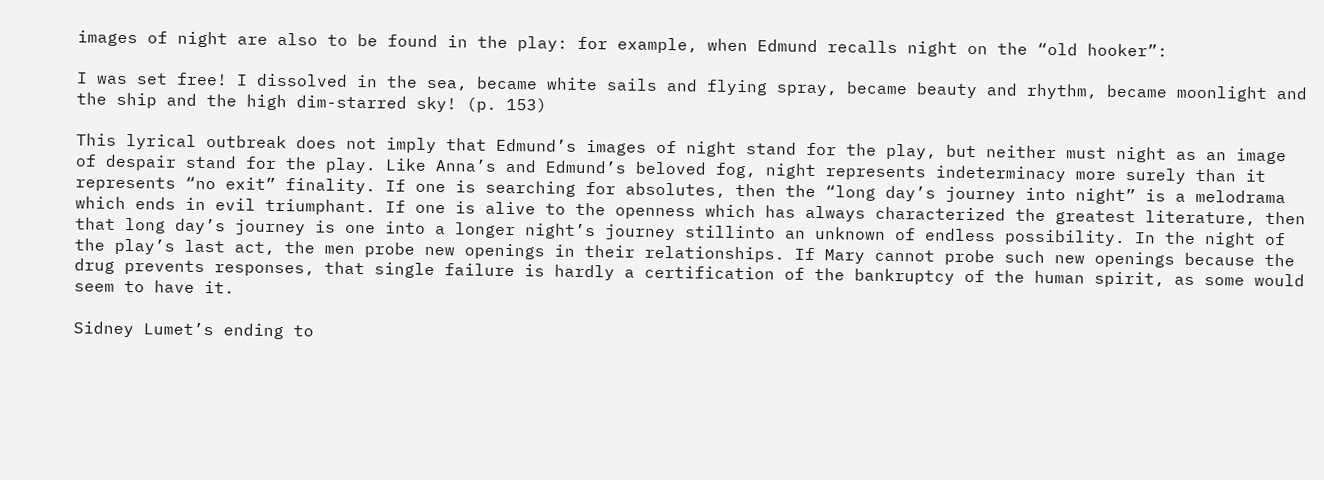images of night are also to be found in the play: for example, when Edmund recalls night on the “old hooker”:

I was set free! I dissolved in the sea, became white sails and flying spray, became beauty and rhythm, became moonlight and the ship and the high dim-starred sky! (p. 153)

This lyrical outbreak does not imply that Edmund’s images of night stand for the play, but neither must night as an image of despair stand for the play. Like Anna’s and Edmund’s beloved fog, night represents indeterminacy more surely than it represents “no exit” finality. If one is searching for absolutes, then the “long day’s journey into night” is a melodrama which ends in evil triumphant. If one is alive to the openness which has always characterized the greatest literature, then that long day’s journey is one into a longer night’s journey stillinto an unknown of endless possibility. In the night of the play’s last act, the men probe new openings in their relationships. If Mary cannot probe such new openings because the drug prevents responses, that single failure is hardly a certification of the bankruptcy of the human spirit, as some would seem to have it.

Sidney Lumet’s ending to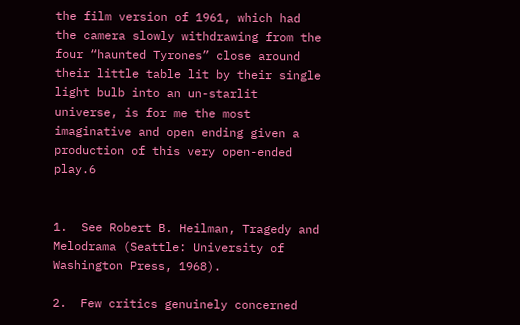the film version of 1961, which had the camera slowly withdrawing from the four “haunted Tyrones” close around their little table lit by their single light bulb into an un-starlit universe, is for me the most imaginative and open ending given a production of this very open-ended play.6


1.  See Robert B. Heilman, Tragedy and Melodrama (Seattle: University of Washington Press, 1968).

2.  Few critics genuinely concerned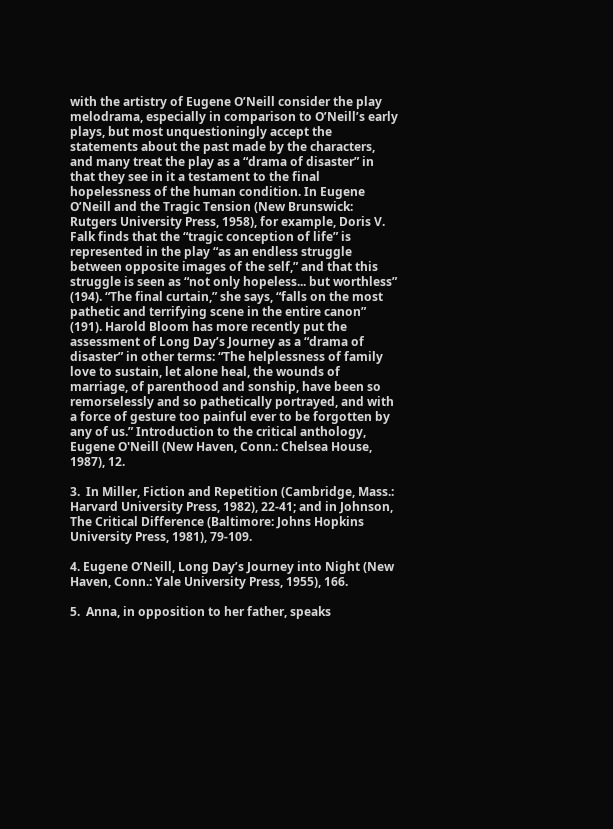with the artistry of Eugene O’Neill consider the play melodrama, especially in comparison to O’Neill’s early plays, but most unquestioningly accept the statements about the past made by the characters, and many treat the play as a “drama of disaster” in that they see in it a testament to the final hopelessness of the human condition. In Eugene O’Neill and the Tragic Tension (New Brunswick: Rutgers University Press, 1958), for example, Doris V. Falk finds that the “tragic conception of life” is represented in the play “as an endless struggle between opposite images of the self,” and that this struggle is seen as “not only hopeless... but worthless” (194). “The final curtain,” she says, “falls on the most pathetic and terrifying scene in the entire canon” (191). Harold Bloom has more recently put the assessment of Long Day’s Journey as a “drama of disaster” in other terms: “The helplessness of family love to sustain, let alone heal, the wounds of marriage, of parenthood and sonship, have been so remorselessly and so pathetically portrayed, and with a force of gesture too painful ever to be forgotten by any of us.” Introduction to the critical anthology, Eugene O'Neill (New Haven, Conn.: Chelsea House, 1987), 12.

3.  In Miller, Fiction and Repetition (Cambridge, Mass.: Harvard University Press, 1982), 22-41; and in Johnson, The Critical Difference (Baltimore: Johns Hopkins University Press, 1981), 79-109.

4. Eugene O’Neill, Long Day’s Journey into Night (New Haven, Conn.: Yale University Press, 1955), 166.

5.  Anna, in opposition to her father, speaks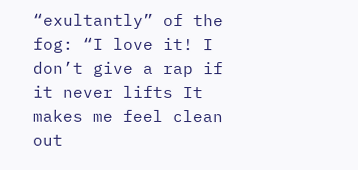“exultantly” of the fog: “I love it! I don’t give a rap if it never lifts It makes me feel clean out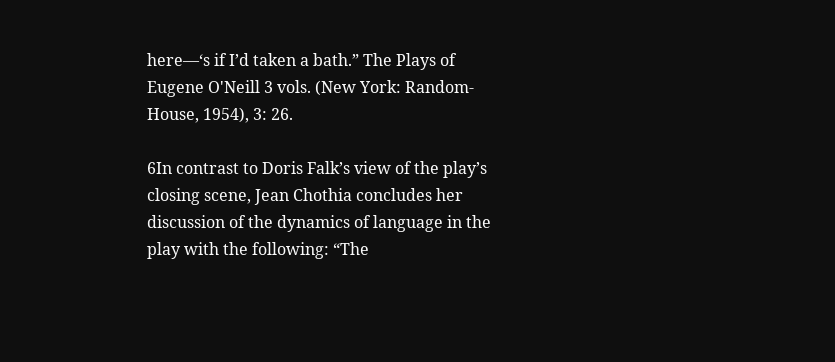here—‘s if I’d taken a bath.” The Plays of Eugene O'Neill 3 vols. (New York: Random-House, 1954), 3: 26.

6In contrast to Doris Falk’s view of the play’s closing scene, Jean Chothia concludes her discussion of the dynamics of language in the play with the following: “The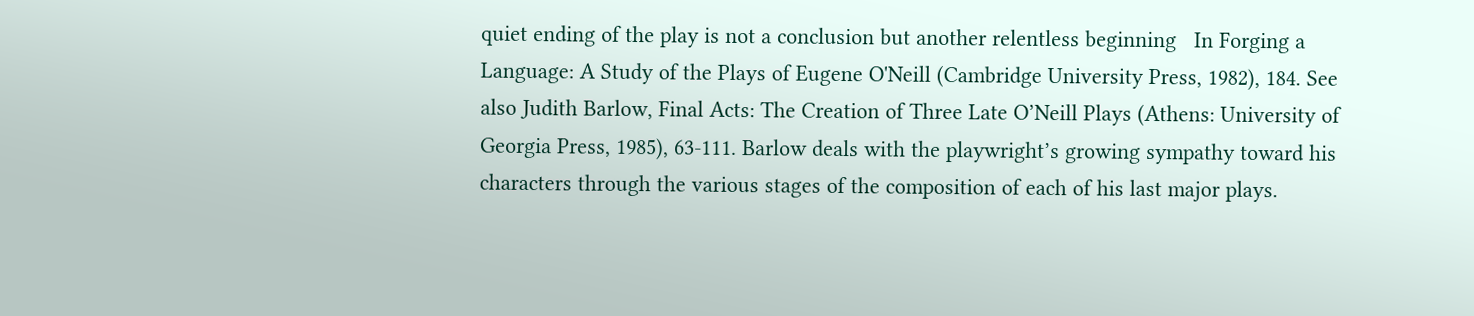quiet ending of the play is not a conclusion but another relentless beginning   In Forging a Language: A Study of the Plays of Eugene O'Neill (Cambridge University Press, 1982), 184. See also Judith Barlow, Final Acts: The Creation of Three Late O’Neill Plays (Athens: University of Georgia Press, 1985), 63-111. Barlow deals with the playwright’s growing sympathy toward his characters through the various stages of the composition of each of his last major plays.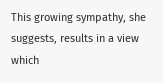This growing sympathy, she suggests, results in a view which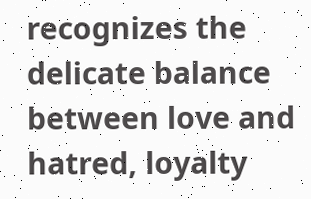recognizes the delicate balance between love and hatred, loyalty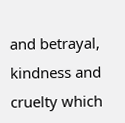and betrayal, kindness and cruelty which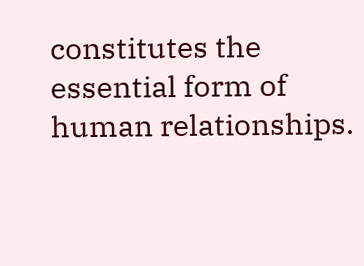constitutes the essential form of human relationships.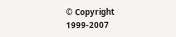© Copyright 1999-2007